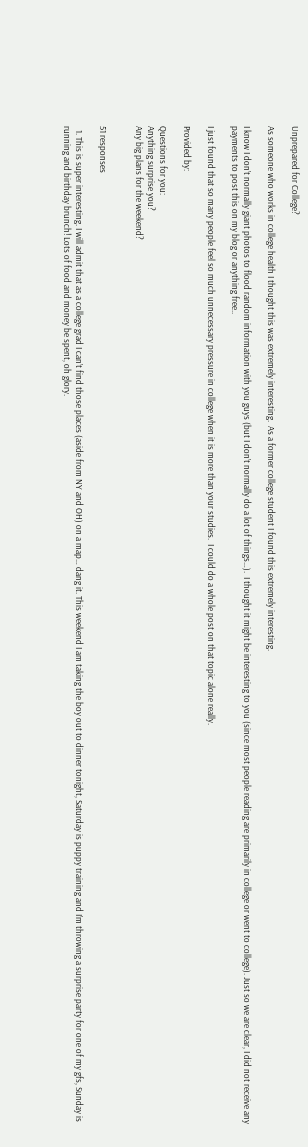Unprepared for College?

As someone who works in college health I thought this was extremely interesting.  As a former college student I found this extremely interesting.

I know I don’t normally giant photos to flood random information with you guys (but I don’t normally do a lot of things…).  I thought it might be interesting to you (since most people reading are primarily in college or went to college). Just so we are clear, I did not receive any payments to post this on my blog or anything free..

I just found that so many people feel so much unnecessary pressure in college when it is more than your studies.  I could do a whole post on that topic alone really.

Provided by:

Questions for you:
Anything surprise you?
Any big plans for the weekend?


51 responses

  1. This is super interesting. I will admit that as a college grad I can’t find those places (aside from NY and OH) on a map… dang it. This weekend I am taking the boy out to dinner tonight, Saturday is puppy training and I’m throwing a surprise party for one of my gfs, Sunday is running and birthday brunch! Lots of food and money be spent, oh glory.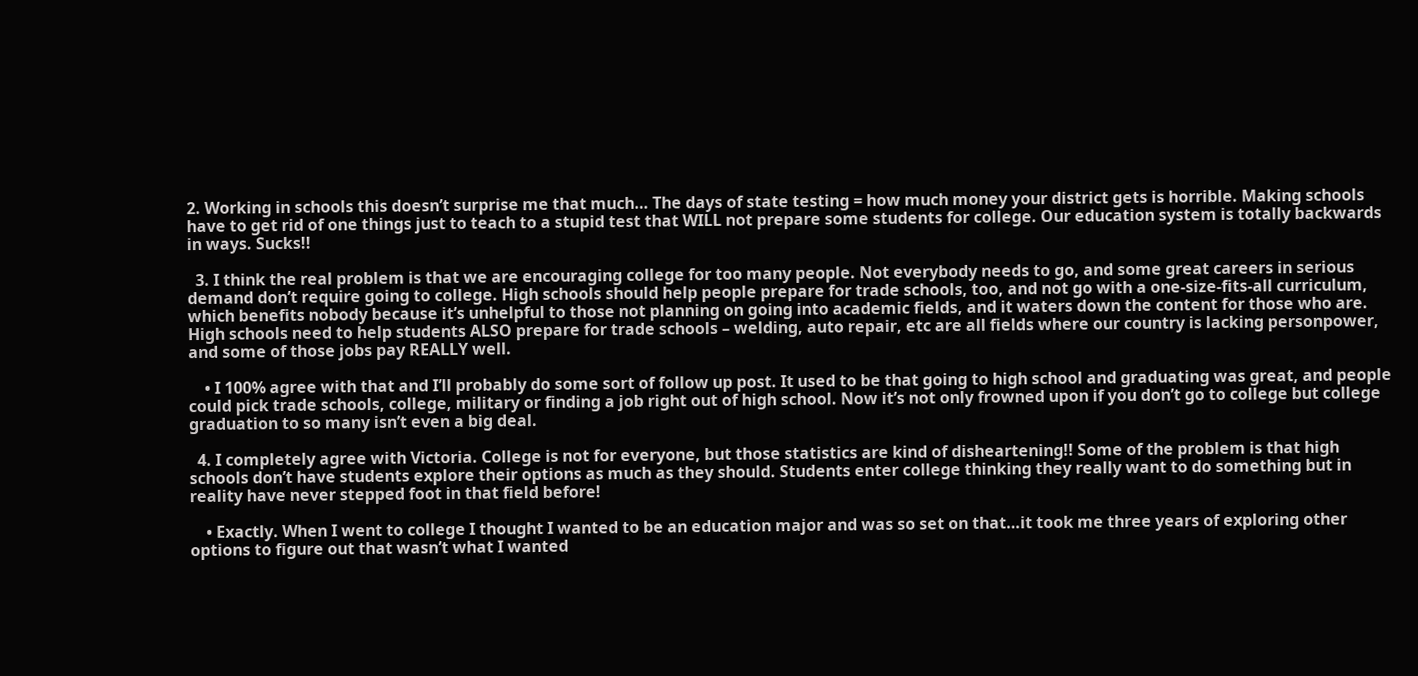2. Working in schools this doesn’t surprise me that much… The days of state testing = how much money your district gets is horrible. Making schools have to get rid of one things just to teach to a stupid test that WILL not prepare some students for college. Our education system is totally backwards in ways. Sucks!!

  3. I think the real problem is that we are encouraging college for too many people. Not everybody needs to go, and some great careers in serious demand don’t require going to college. High schools should help people prepare for trade schools, too, and not go with a one-size-fits-all curriculum, which benefits nobody because it’s unhelpful to those not planning on going into academic fields, and it waters down the content for those who are. High schools need to help students ALSO prepare for trade schools – welding, auto repair, etc are all fields where our country is lacking personpower, and some of those jobs pay REALLY well.

    • I 100% agree with that and I’ll probably do some sort of follow up post. It used to be that going to high school and graduating was great, and people could pick trade schools, college, military or finding a job right out of high school. Now it’s not only frowned upon if you don’t go to college but college graduation to so many isn’t even a big deal.

  4. I completely agree with Victoria. College is not for everyone, but those statistics are kind of disheartening!! Some of the problem is that high schools don’t have students explore their options as much as they should. Students enter college thinking they really want to do something but in reality have never stepped foot in that field before!

    • Exactly. When I went to college I thought I wanted to be an education major and was so set on that…it took me three years of exploring other options to figure out that wasn’t what I wanted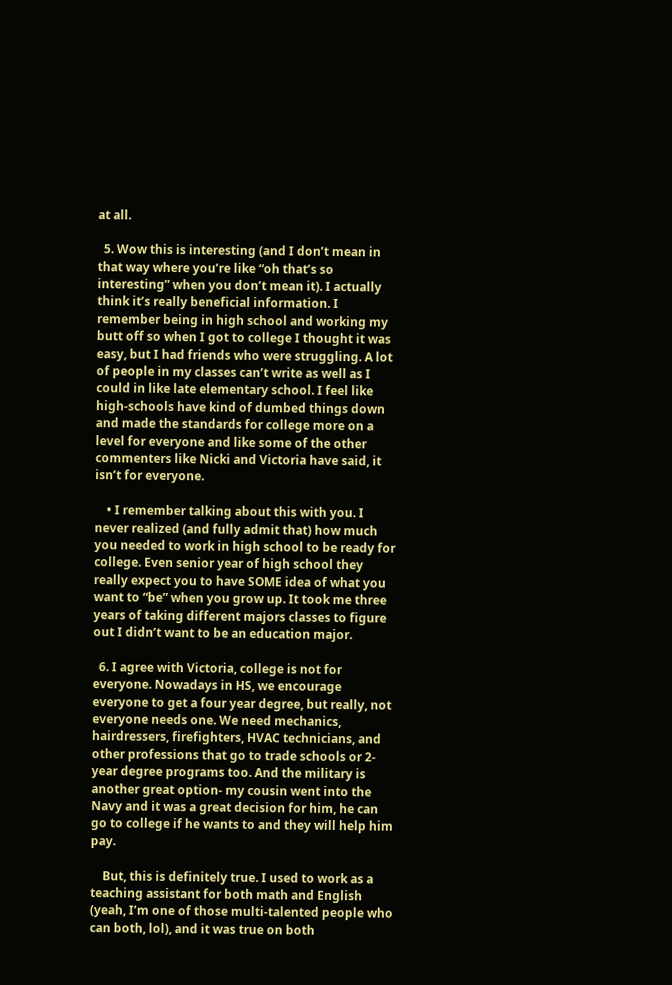at all.

  5. Wow this is interesting (and I don’t mean in that way where you’re like “oh that’s so interesting” when you don’t mean it). I actually think it’s really beneficial information. I remember being in high school and working my butt off so when I got to college I thought it was easy, but I had friends who were struggling. A lot of people in my classes can’t write as well as I could in like late elementary school. I feel like high-schools have kind of dumbed things down and made the standards for college more on a level for everyone and like some of the other commenters like Nicki and Victoria have said, it isn’t for everyone.

    • I remember talking about this with you. I never realized (and fully admit that) how much you needed to work in high school to be ready for college. Even senior year of high school they really expect you to have SOME idea of what you want to “be” when you grow up. It took me three years of taking different majors classes to figure out I didn’t want to be an education major.

  6. I agree with Victoria, college is not for everyone. Nowadays in HS, we encourage everyone to get a four year degree, but really, not everyone needs one. We need mechanics, hairdressers, firefighters, HVAC technicians, and other professions that go to trade schools or 2-year degree programs too. And the military is another great option- my cousin went into the Navy and it was a great decision for him, he can go to college if he wants to and they will help him pay.

    But, this is definitely true. I used to work as a teaching assistant for both math and English (yeah, I’m one of those multi-talented people who can both, lol), and it was true on both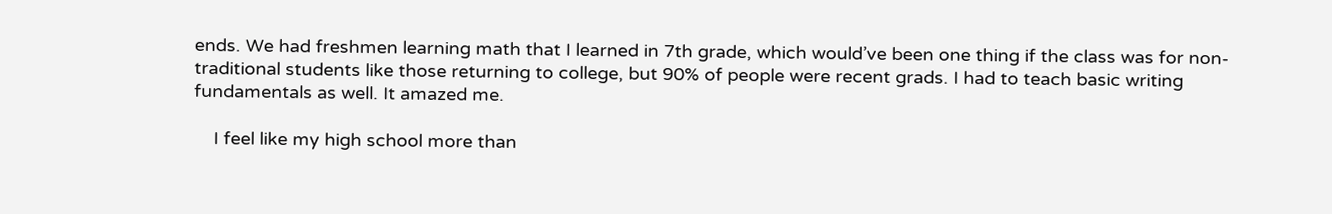ends. We had freshmen learning math that I learned in 7th grade, which would’ve been one thing if the class was for non-traditional students like those returning to college, but 90% of people were recent grads. I had to teach basic writing fundamentals as well. It amazed me.

    I feel like my high school more than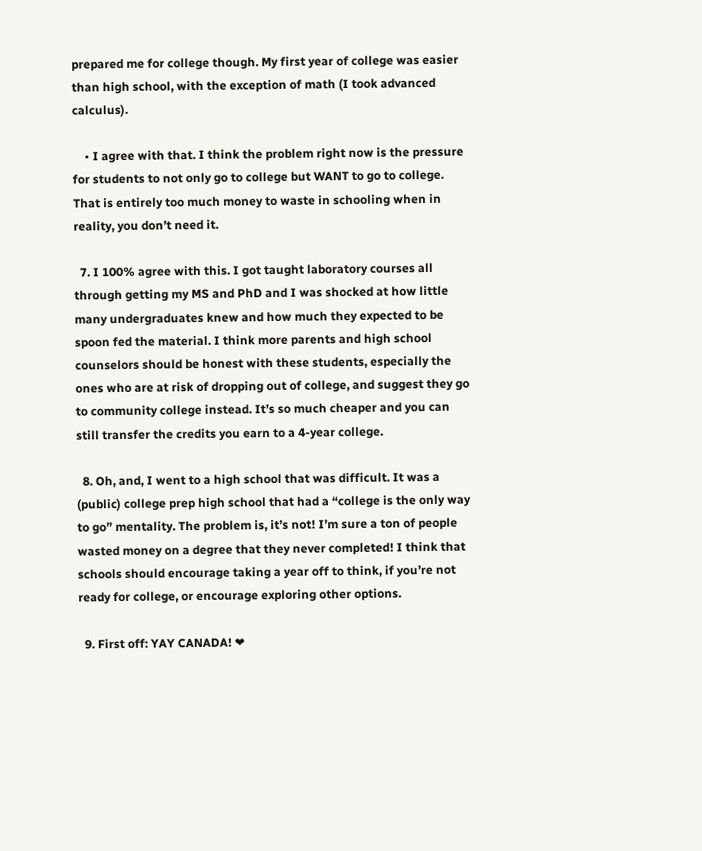prepared me for college though. My first year of college was easier than high school, with the exception of math (I took advanced calculus).

    • I agree with that. I think the problem right now is the pressure for students to not only go to college but WANT to go to college. That is entirely too much money to waste in schooling when in reality, you don’t need it.

  7. I 100% agree with this. I got taught laboratory courses all through getting my MS and PhD and I was shocked at how little many undergraduates knew and how much they expected to be spoon fed the material. I think more parents and high school counselors should be honest with these students, especially the ones who are at risk of dropping out of college, and suggest they go to community college instead. It’s so much cheaper and you can still transfer the credits you earn to a 4-year college.

  8. Oh, and, I went to a high school that was difficult. It was a (public) college prep high school that had a “college is the only way to go” mentality. The problem is, it’s not! I’m sure a ton of people wasted money on a degree that they never completed! I think that schools should encourage taking a year off to think, if you’re not ready for college, or encourage exploring other options.

  9. First off: YAY CANADA! ❤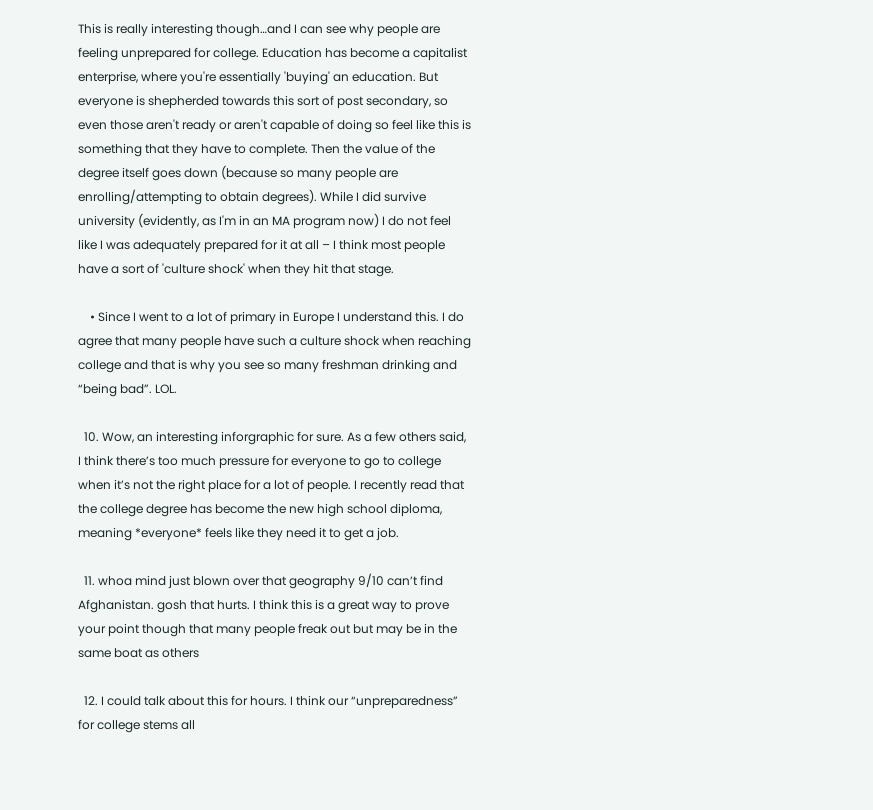This is really interesting though…and I can see why people are feeling unprepared for college. Education has become a capitalist enterprise, where you're essentially 'buying' an education. But everyone is shepherded towards this sort of post secondary, so even those aren't ready or aren't capable of doing so feel like this is something that they have to complete. Then the value of the degree itself goes down (because so many people are enrolling/attempting to obtain degrees). While I did survive university (evidently, as I'm in an MA program now) I do not feel like I was adequately prepared for it at all – I think most people have a sort of 'culture shock' when they hit that stage.

    • Since I went to a lot of primary in Europe I understand this. I do agree that many people have such a culture shock when reaching college and that is why you see so many freshman drinking and “being bad”. LOL.

  10. Wow, an interesting inforgraphic for sure. As a few others said, I think there’s too much pressure for everyone to go to college when it’s not the right place for a lot of people. I recently read that the college degree has become the new high school diploma, meaning *everyone* feels like they need it to get a job.

  11. whoa mind just blown over that geography 9/10 can’t find Afghanistan. gosh that hurts. I think this is a great way to prove your point though that many people freak out but may be in the same boat as others

  12. I could talk about this for hours. I think our “unpreparedness” for college stems all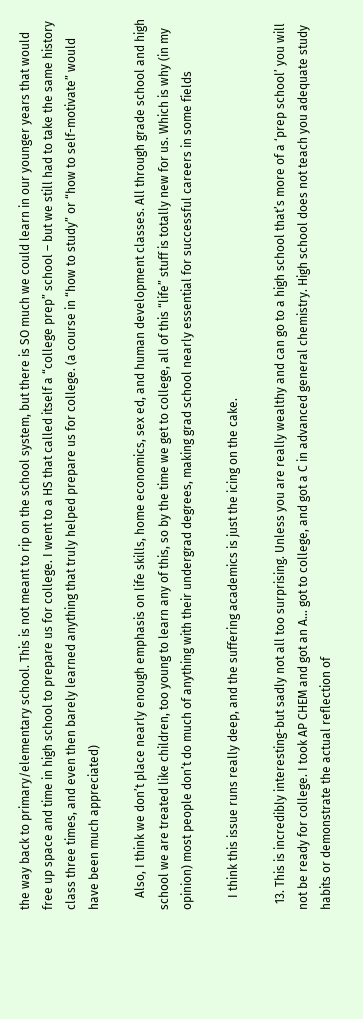the way back to primary/elementary school. This is not meant to rip on the school system, but there is SO much we could learn in our younger years that would free up space and time in high school to prepare us for college. I went to a HS that called itself a “college prep” school – but we still had to take the same history class three times, and even then barely learned anything that truly helped prepare us for college. (a course in “how to study” or “how to self-motivate” would have been much appreciated)

    Also, I think we don’t place nearly enough emphasis on life skills, home economics, sex ed, and human development classes. All through grade school and high school we are treated like children, too young to learn any of this, so by the time we get to college, all of this “life” stuff is totally new for us. Which is why (in my opinion) most people don’t do much of anything with their undergrad degrees, making grad school nearly essential for successful careers in some fields

    I think this issue runs really deep, and the suffering academics is just the icing on the cake.

  13. This is incredibly interesting-but sadly not all too surprising. Unless you are really wealthy and can go to a high school that’s more of a ‘prep school’ you will not be ready for college. I took AP CHEM and got an A… got to college, and got a C in advanced general chemistry. High school does not teach you adequate study habits or demonstrate the actual reflection of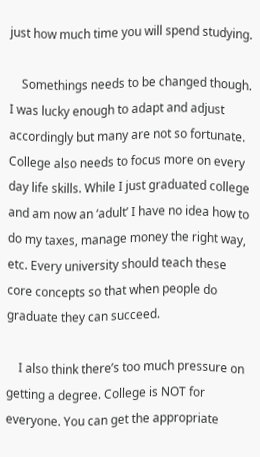just how much time you will spend studying.

    Somethings needs to be changed though. I was lucky enough to adapt and adjust accordingly but many are not so fortunate. College also needs to focus more on every day life skills. While I just graduated college and am now an ‘adult’ I have no idea how to do my taxes, manage money the right way, etc. Every university should teach these core concepts so that when people do graduate they can succeed.

    I also think there’s too much pressure on getting a degree. College is NOT for everyone. You can get the appropriate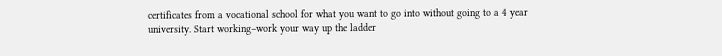certificates from a vocational school for what you want to go into without going to a 4 year university. Start working–work your way up the ladder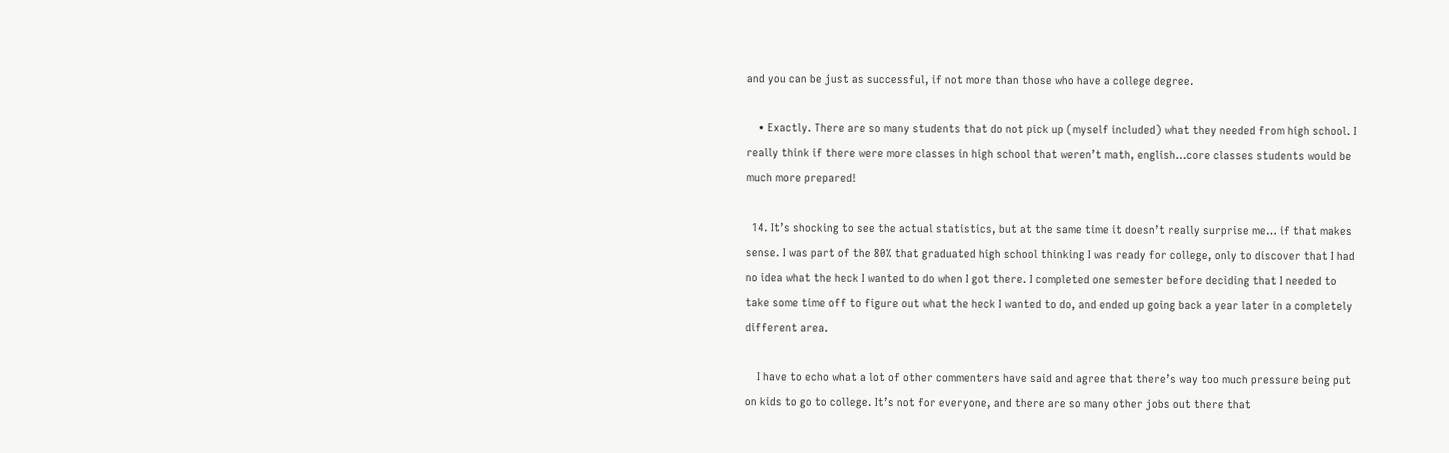and you can be just as successful, if not more than those who have a college degree.

    • Exactly. There are so many students that do not pick up (myself included) what they needed from high school. I really think if there were more classes in high school that weren’t math, english…core classes students would be much more prepared!

  14. It’s shocking to see the actual statistics, but at the same time it doesn’t really surprise me… if that makes sense. I was part of the 80% that graduated high school thinking I was ready for college, only to discover that I had no idea what the heck I wanted to do when I got there. I completed one semester before deciding that I needed to take some time off to figure out what the heck I wanted to do, and ended up going back a year later in a completely different area.

    I have to echo what a lot of other commenters have said and agree that there’s way too much pressure being put on kids to go to college. It’s not for everyone, and there are so many other jobs out there that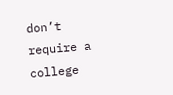don’t require a college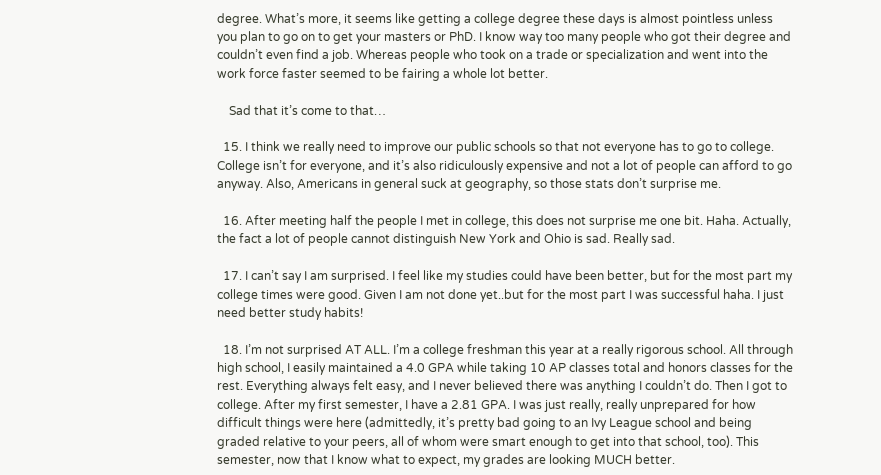degree. What’s more, it seems like getting a college degree these days is almost pointless unless you plan to go on to get your masters or PhD. I know way too many people who got their degree and couldn’t even find a job. Whereas people who took on a trade or specialization and went into the work force faster seemed to be fairing a whole lot better.

    Sad that it’s come to that…

  15. I think we really need to improve our public schools so that not everyone has to go to college. College isn’t for everyone, and it’s also ridiculously expensive and not a lot of people can afford to go anyway. Also, Americans in general suck at geography, so those stats don’t surprise me.

  16. After meeting half the people I met in college, this does not surprise me one bit. Haha. Actually, the fact a lot of people cannot distinguish New York and Ohio is sad. Really sad.

  17. I can’t say I am surprised. I feel like my studies could have been better, but for the most part my college times were good. Given I am not done yet..but for the most part I was successful haha. I just need better study habits!

  18. I’m not surprised AT ALL. I’m a college freshman this year at a really rigorous school. All through high school, I easily maintained a 4.0 GPA while taking 10 AP classes total and honors classes for the rest. Everything always felt easy, and I never believed there was anything I couldn’t do. Then I got to college. After my first semester, I have a 2.81 GPA. I was just really, really unprepared for how difficult things were here (admittedly, it’s pretty bad going to an Ivy League school and being graded relative to your peers, all of whom were smart enough to get into that school, too). This semester, now that I know what to expect, my grades are looking MUCH better.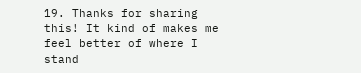19. Thanks for sharing this! It kind of makes me feel better of where I stand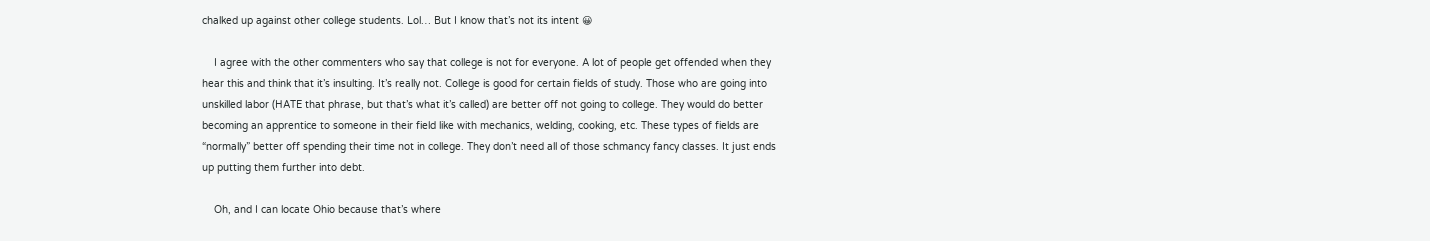chalked up against other college students. Lol… But I know that’s not its intent 😀

    I agree with the other commenters who say that college is not for everyone. A lot of people get offended when they hear this and think that it’s insulting. It’s really not. College is good for certain fields of study. Those who are going into unskilled labor (HATE that phrase, but that’s what it’s called) are better off not going to college. They would do better becoming an apprentice to someone in their field like with mechanics, welding, cooking, etc. These types of fields are “normally” better off spending their time not in college. They don’t need all of those schmancy fancy classes. It just ends up putting them further into debt.

    Oh, and I can locate Ohio because that’s where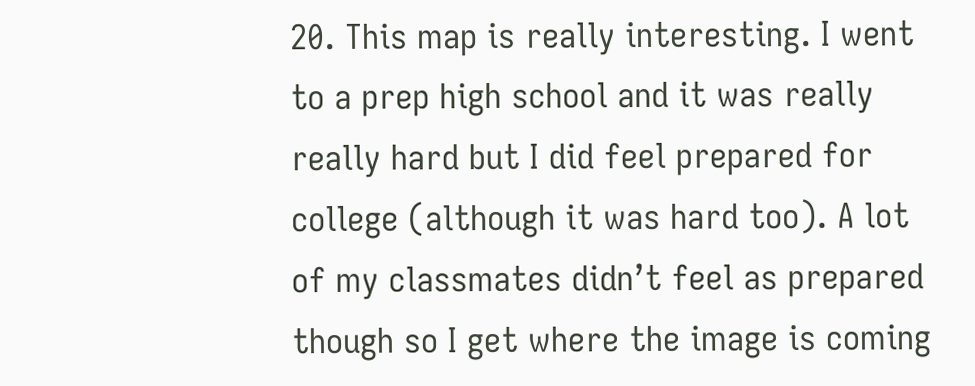20. This map is really interesting. I went to a prep high school and it was really really hard but I did feel prepared for college (although it was hard too). A lot of my classmates didn’t feel as prepared though so I get where the image is coming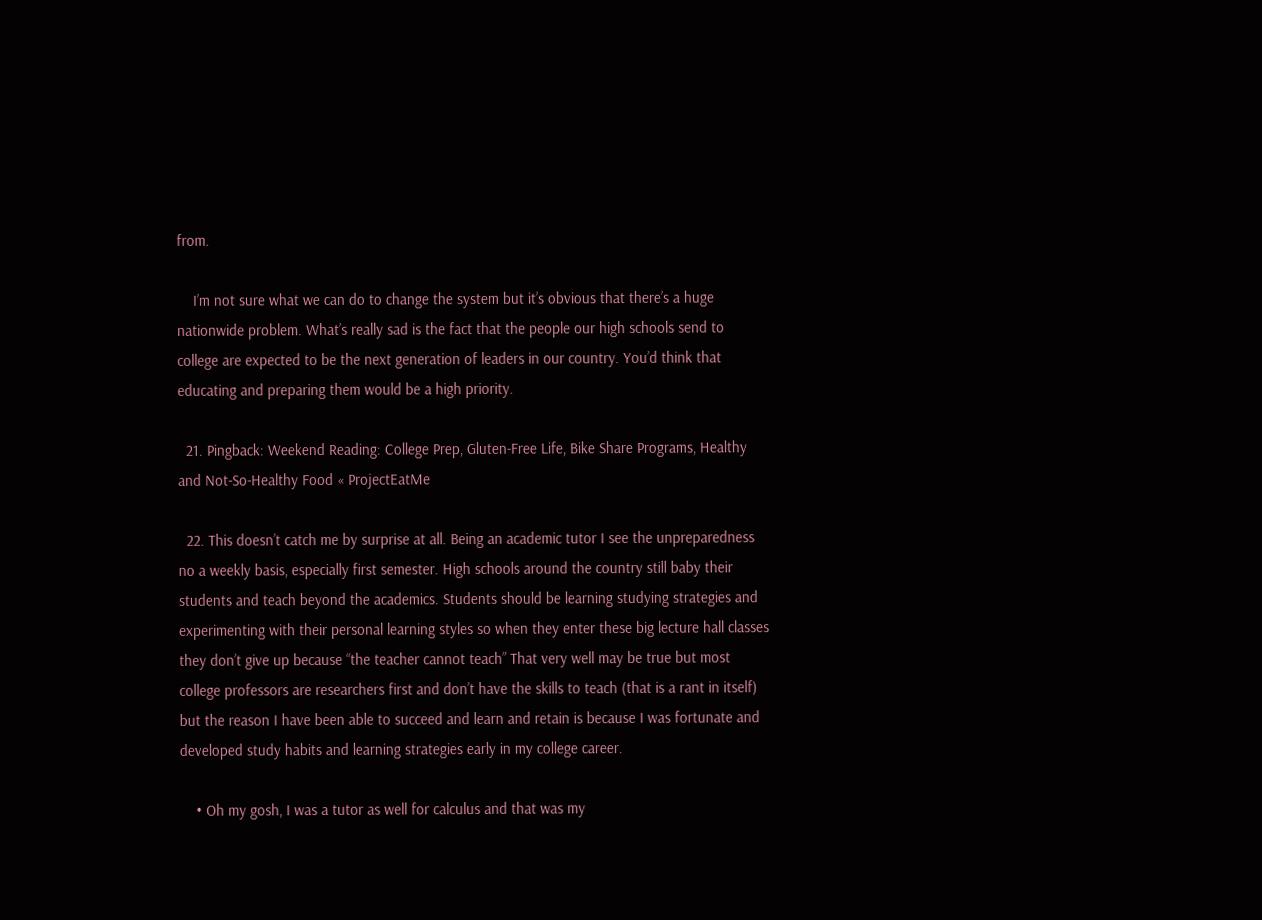from.

    I’m not sure what we can do to change the system but it’s obvious that there’s a huge nationwide problem. What’s really sad is the fact that the people our high schools send to college are expected to be the next generation of leaders in our country. You’d think that educating and preparing them would be a high priority.

  21. Pingback: Weekend Reading: College Prep, Gluten-Free Life, Bike Share Programs, Healthy and Not-So-Healthy Food « ProjectEatMe

  22. This doesn’t catch me by surprise at all. Being an academic tutor I see the unpreparedness no a weekly basis, especially first semester. High schools around the country still baby their students and teach beyond the academics. Students should be learning studying strategies and experimenting with their personal learning styles so when they enter these big lecture hall classes they don’t give up because “the teacher cannot teach” That very well may be true but most college professors are researchers first and don’t have the skills to teach (that is a rant in itself) but the reason I have been able to succeed and learn and retain is because I was fortunate and developed study habits and learning strategies early in my college career.

    • Oh my gosh, I was a tutor as well for calculus and that was my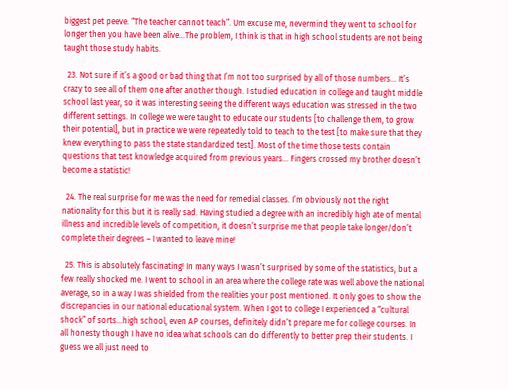biggest pet peeve. “The teacher cannot teach”. Um excuse me, nevermind they went to school for longer then you have been alive…The problem, I think is that in high school students are not being taught those study habits.

  23. Not sure if it’s a good or bad thing that I’m not too surprised by all of those numbers… It’s crazy to see all of them one after another though. I studied education in college and taught middle school last year, so it was interesting seeing the different ways education was stressed in the two different settings. In college we were taught to educate our students [to challenge them, to grow their potential], but in practice we were repeatedly told to teach to the test [to make sure that they knew everything to pass the state standardized test]. Most of the time those tests contain questions that test knowledge acquired from previous years… Fingers crossed my brother doesn’t become a statistic!

  24. The real surprise for me was the need for remedial classes. I’m obviously not the right nationality for this but it is really sad. Having studied a degree with an incredibly high ate of mental illness and incredible levels of competition, it doesn’t surprise me that people take longer/don’t complete their degrees – I wanted to leave mine!

  25. This is absolutely fascinating! In many ways I wasn’t surprised by some of the statistics, but a few really shocked me. I went to school in an area where the college rate was well above the national average, so in a way I was shielded from the realities your post mentioned. It only goes to show the discrepancies in our national educational system. When I got to college I experienced a “cultural shock” of sorts…high school, even AP courses, definitely didn’t prepare me for college courses. In all honesty though I have no idea what schools can do differently to better prep their students. I guess we all just need to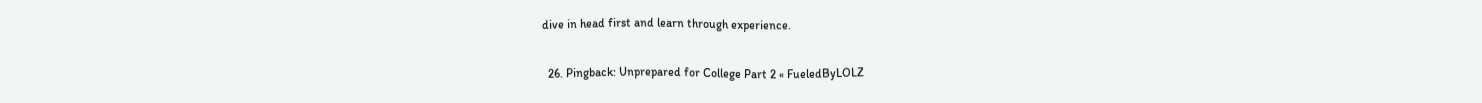dive in head first and learn through experience.

  26. Pingback: Unprepared for College Part 2 « FueledByLOLZ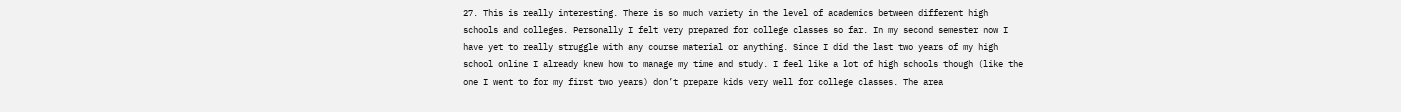27. This is really interesting. There is so much variety in the level of academics between different high schools and colleges. Personally I felt very prepared for college classes so far. In my second semester now I have yet to really struggle with any course material or anything. Since I did the last two years of my high school online I already knew how to manage my time and study. I feel like a lot of high schools though (like the one I went to for my first two years) don’t prepare kids very well for college classes. The area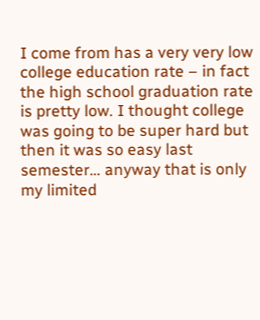I come from has a very very low college education rate – in fact the high school graduation rate is pretty low. I thought college was going to be super hard but then it was so easy last semester… anyway that is only my limited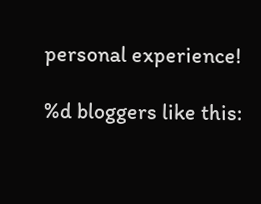personal experience!

%d bloggers like this: